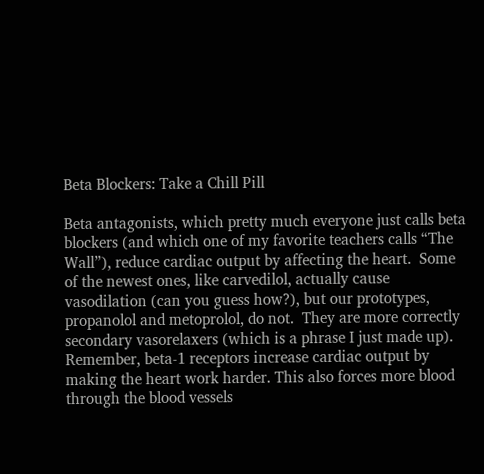Beta Blockers: Take a Chill Pill

Beta antagonists, which pretty much everyone just calls beta blockers (and which one of my favorite teachers calls “The Wall”), reduce cardiac output by affecting the heart.  Some of the newest ones, like carvedilol, actually cause vasodilation (can you guess how?), but our prototypes, propanolol and metoprolol, do not.  They are more correctly secondary vasorelaxers (which is a phrase I just made up).  Remember, beta-1 receptors increase cardiac output by making the heart work harder. This also forces more blood through the blood vessels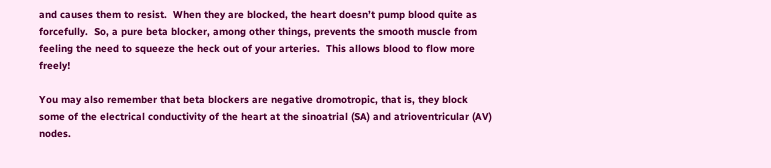and causes them to resist.  When they are blocked, the heart doesn’t pump blood quite as forcefully.  So, a pure beta blocker, among other things, prevents the smooth muscle from feeling the need to squeeze the heck out of your arteries.  This allows blood to flow more freely!

You may also remember that beta blockers are negative dromotropic, that is, they block some of the electrical conductivity of the heart at the sinoatrial (SA) and atrioventricular (AV) nodes.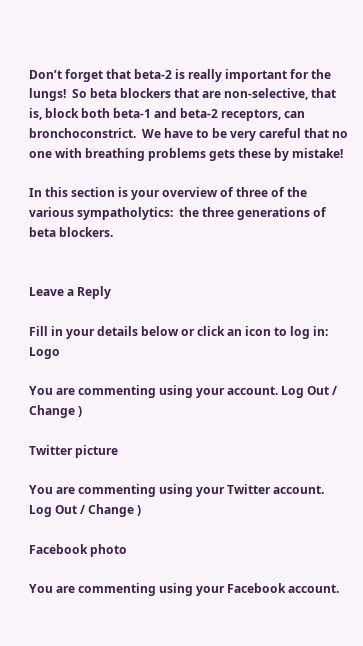Don’t forget that beta-2 is really important for the lungs!  So beta blockers that are non-selective, that is, block both beta-1 and beta-2 receptors, can bronchoconstrict.  We have to be very careful that no one with breathing problems gets these by mistake!

In this section is your overview of three of the various sympatholytics:  the three generations of beta blockers.


Leave a Reply

Fill in your details below or click an icon to log in: Logo

You are commenting using your account. Log Out / Change )

Twitter picture

You are commenting using your Twitter account. Log Out / Change )

Facebook photo

You are commenting using your Facebook account.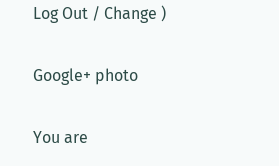Log Out / Change )

Google+ photo

You are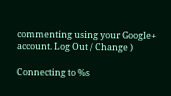commenting using your Google+ account. Log Out / Change )

Connecting to %s